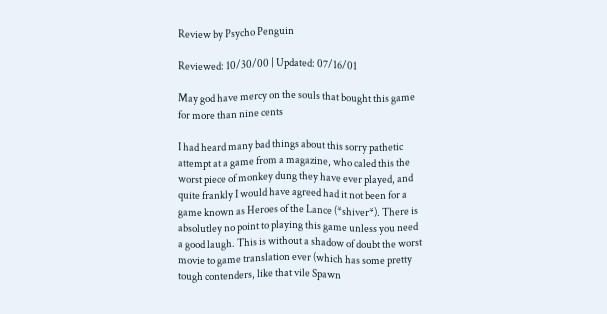Review by Psycho Penguin

Reviewed: 10/30/00 | Updated: 07/16/01

May god have mercy on the souls that bought this game for more than nine cents

I had heard many bad things about this sorry pathetic attempt at a game from a magazine, who caled this the worst piece of monkey dung they have ever played, and quite frankly I would have agreed had it not been for a game known as Heroes of the Lance (*shiver*). There is absolutley no point to playing this game unless you need a good laugh. This is without a shadow of doubt the worst movie to game translation ever (which has some pretty tough contenders, like that vile Spawn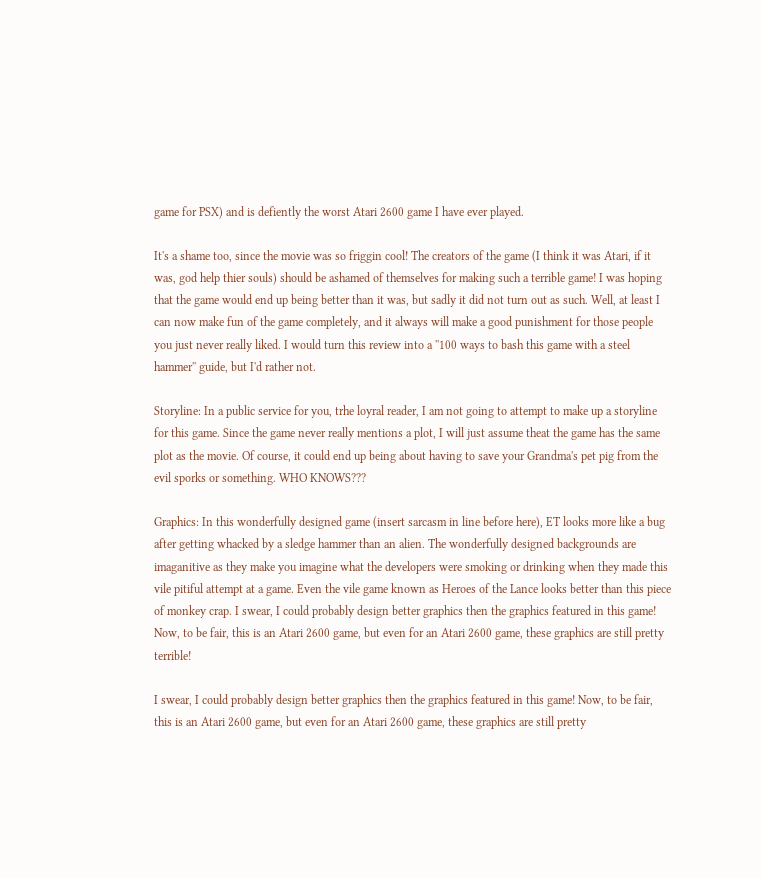game for PSX) and is defiently the worst Atari 2600 game I have ever played.

It's a shame too, since the movie was so friggin cool! The creators of the game (I think it was Atari, if it was, god help thier souls) should be ashamed of themselves for making such a terrible game! I was hoping that the game would end up being better than it was, but sadly it did not turn out as such. Well, at least I can now make fun of the game completely, and it always will make a good punishment for those people you just never really liked. I would turn this review into a ''100 ways to bash this game with a steel hammer'' guide, but I'd rather not.

Storyline: In a public service for you, trhe loyral reader, I am not going to attempt to make up a storyline for this game. Since the game never really mentions a plot, I will just assume theat the game has the same plot as the movie. Of course, it could end up being about having to save your Grandma's pet pig from the evil sporks or something. WHO KNOWS???

Graphics: In this wonderfully designed game (insert sarcasm in line before here), ET looks more like a bug after getting whacked by a sledge hammer than an alien. The wonderfully designed backgrounds are imaganitive as they make you imagine what the developers were smoking or drinking when they made this vile pitiful attempt at a game. Even the vile game known as Heroes of the Lance looks better than this piece of monkey crap. I swear, I could probably design better graphics then the graphics featured in this game! Now, to be fair, this is an Atari 2600 game, but even for an Atari 2600 game, these graphics are still pretty terrible!

I swear, I could probably design better graphics then the graphics featured in this game! Now, to be fair, this is an Atari 2600 game, but even for an Atari 2600 game, these graphics are still pretty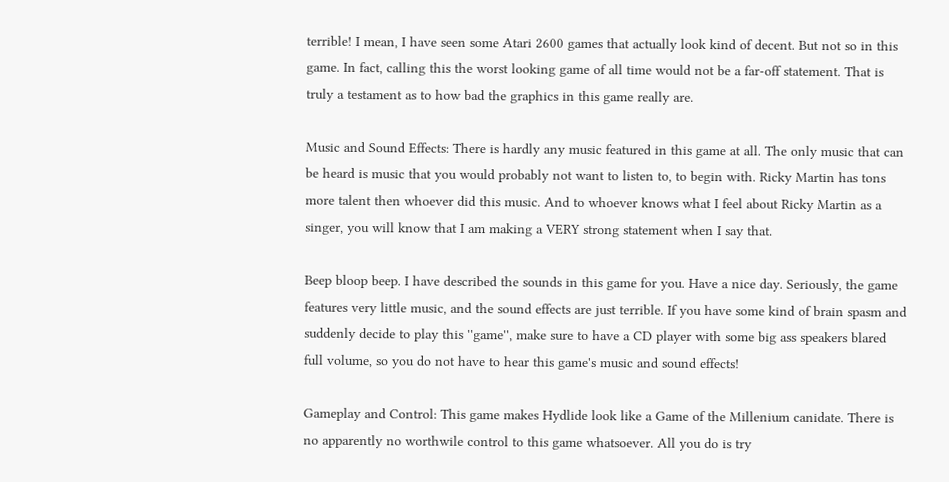terrible! I mean, I have seen some Atari 2600 games that actually look kind of decent. But not so in this game. In fact, calling this the worst looking game of all time would not be a far-off statement. That is truly a testament as to how bad the graphics in this game really are.

Music and Sound Effects: There is hardly any music featured in this game at all. The only music that can be heard is music that you would probably not want to listen to, to begin with. Ricky Martin has tons more talent then whoever did this music. And to whoever knows what I feel about Ricky Martin as a singer, you will know that I am making a VERY strong statement when I say that.

Beep bloop beep. I have described the sounds in this game for you. Have a nice day. Seriously, the game features very little music, and the sound effects are just terrible. If you have some kind of brain spasm and suddenly decide to play this ''game'', make sure to have a CD player with some big ass speakers blared full volume, so you do not have to hear this game's music and sound effects!

Gameplay and Control: This game makes Hydlide look like a Game of the Millenium canidate. There is no apparently no worthwile control to this game whatsoever. All you do is try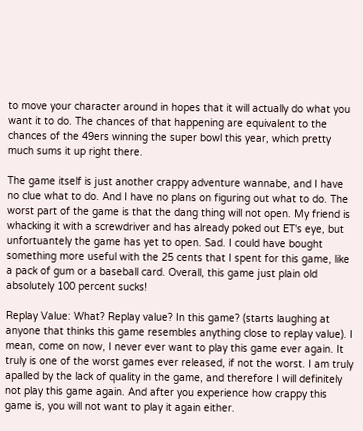to move your character around in hopes that it will actually do what you want it to do. The chances of that happening are equivalent to the chances of the 49ers winning the super bowl this year, which pretty much sums it up right there.

The game itself is just another crappy adventure wannabe, and I have no clue what to do. And I have no plans on figuring out what to do. The worst part of the game is that the dang thing will not open. My friend is whacking it with a screwdriver and has already poked out ET's eye, but unfortuantely the game has yet to open. Sad. I could have bought something more useful with the 25 cents that I spent for this game, like a pack of gum or a baseball card. Overall, this game just plain old absolutely 100 percent sucks!

Replay Value: What? Replay value? In this game? (starts laughing at anyone that thinks this game resembles anything close to replay value). I mean, come on now, I never ever want to play this game ever again. It truly is one of the worst games ever released, if not the worst. I am truly apalled by the lack of quality in the game, and therefore I will definitely not play this game again. And after you experience how crappy this game is, you will not want to play it again either.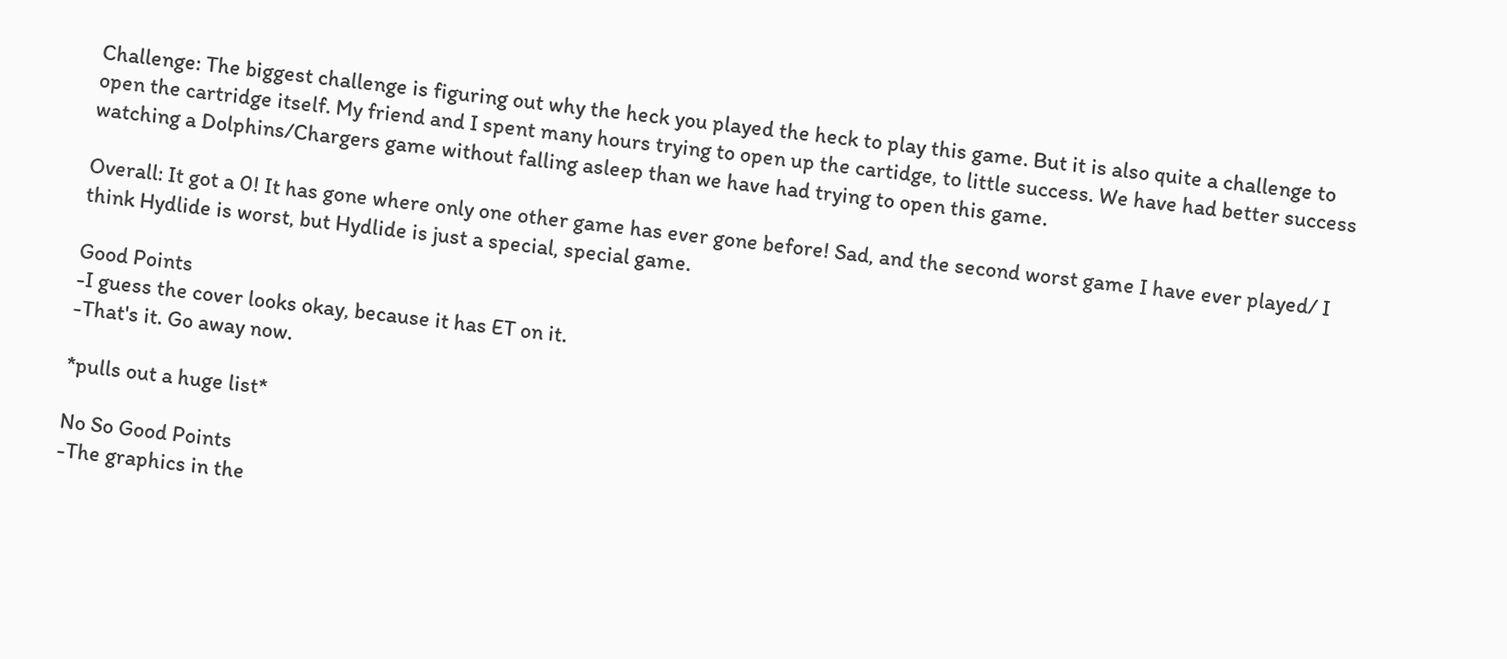Challenge: The biggest challenge is figuring out why the heck you played the heck to play this game. But it is also quite a challenge to open the cartridge itself. My friend and I spent many hours trying to open up the cartidge, to little success. We have had better success watching a Dolphins/Chargers game without falling asleep than we have had trying to open this game.

Overall: It got a 0! It has gone where only one other game has ever gone before! Sad, and the second worst game I have ever played/ I think Hydlide is worst, but Hydlide is just a special, special game.

Good Points
-I guess the cover looks okay, because it has ET on it.
-That's it. Go away now.

*pulls out a huge list*

No So Good Points
-The graphics in the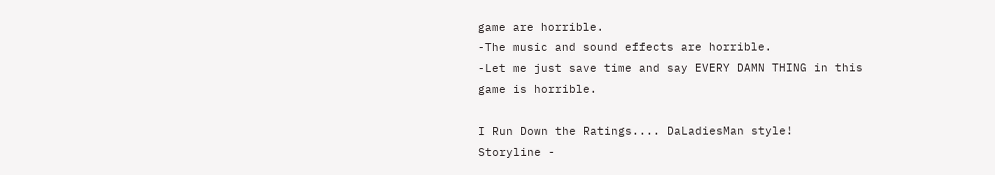game are horrible.
-The music and sound effects are horrible.
-Let me just save time and say EVERY DAMN THING in this game is horrible.

I Run Down the Ratings.... DaLadiesMan style!
Storyline -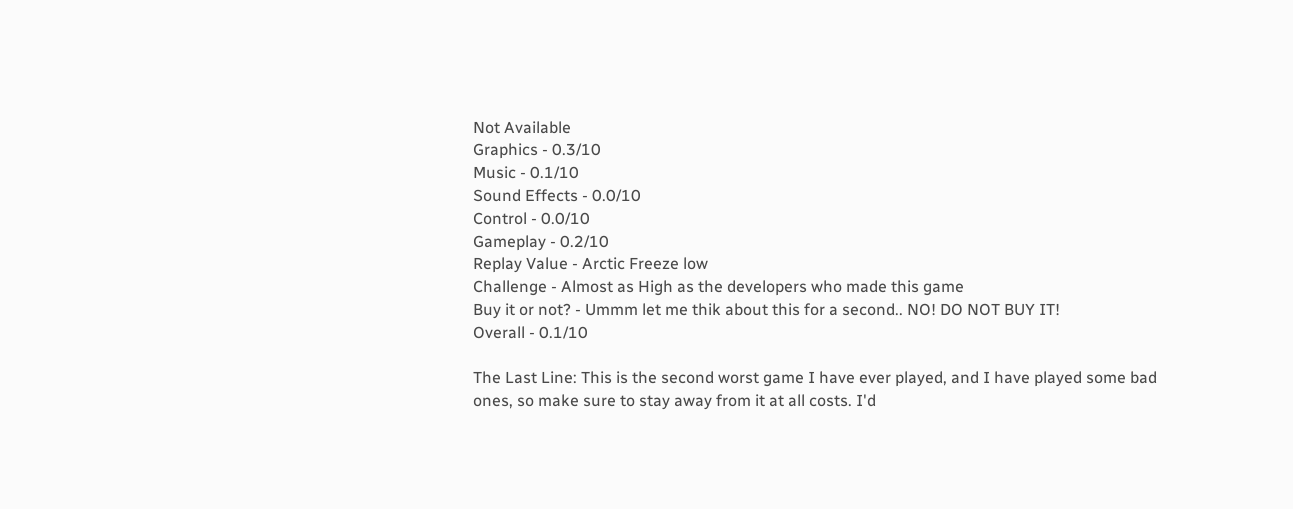Not Available
Graphics - 0.3/10
Music - 0.1/10
Sound Effects - 0.0/10
Control - 0.0/10
Gameplay - 0.2/10
Replay Value - Arctic Freeze low
Challenge - Almost as High as the developers who made this game
Buy it or not? - Ummm let me thik about this for a second.. NO! DO NOT BUY IT!
Overall - 0.1/10

The Last Line: This is the second worst game I have ever played, and I have played some bad ones, so make sure to stay away from it at all costs. I'd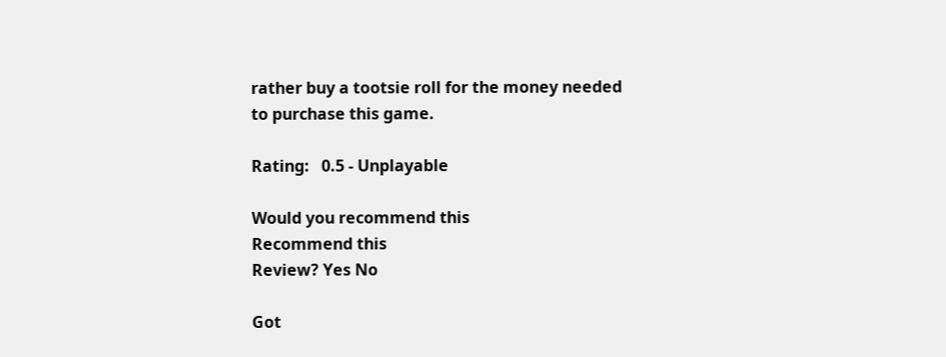rather buy a tootsie roll for the money needed to purchase this game.

Rating:   0.5 - Unplayable

Would you recommend this
Recommend this
Review? Yes No

Got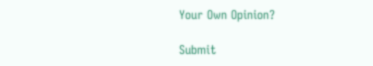Your Own Opinion?

Submit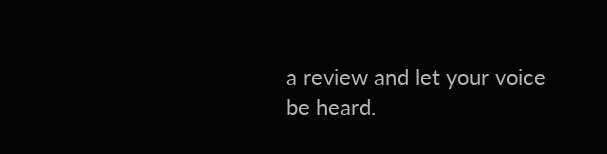a review and let your voice be heard.